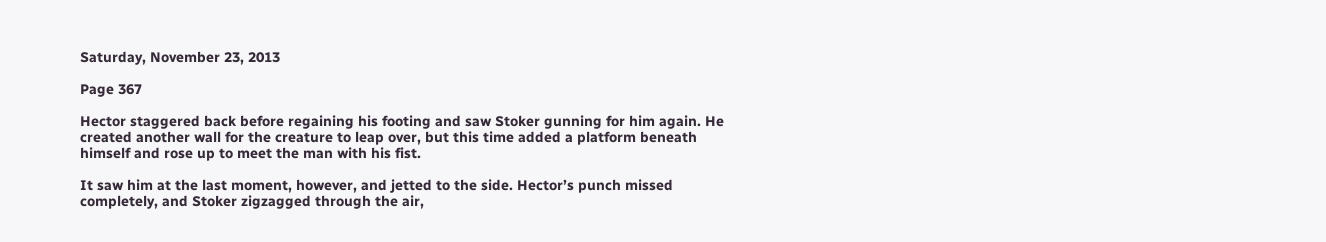Saturday, November 23, 2013

Page 367

Hector staggered back before regaining his footing and saw Stoker gunning for him again. He created another wall for the creature to leap over, but this time added a platform beneath himself and rose up to meet the man with his fist.

It saw him at the last moment, however, and jetted to the side. Hector’s punch missed completely, and Stoker zigzagged through the air,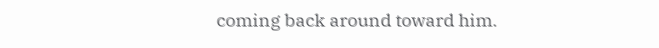coming back around toward him.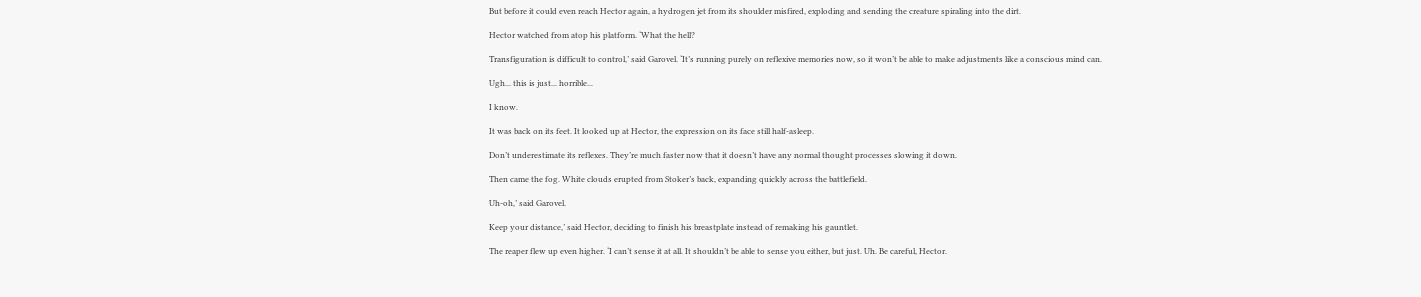But before it could even reach Hector again, a hydrogen jet from its shoulder misfired, exploding and sending the creature spiraling into the dirt.

Hector watched from atop his platform. ‘What the hell?

Transfiguration is difficult to control,’ said Garovel. ‘It’s running purely on reflexive memories now, so it won’t be able to make adjustments like a conscious mind can.

Ugh... this is just... horrible...

I know.

It was back on its feet. It looked up at Hector, the expression on its face still half-asleep.

Don’t underestimate its reflexes. They’re much faster now that it doesn’t have any normal thought processes slowing it down.

Then came the fog. White clouds erupted from Stoker’s back, expanding quickly across the battlefield.

Uh-oh,’ said Garovel.

Keep your distance,’ said Hector, deciding to finish his breastplate instead of remaking his gauntlet.

The reaper flew up even higher. ‘I can’t sense it at all. It shouldn’t be able to sense you either, but just. Uh. Be careful, Hector.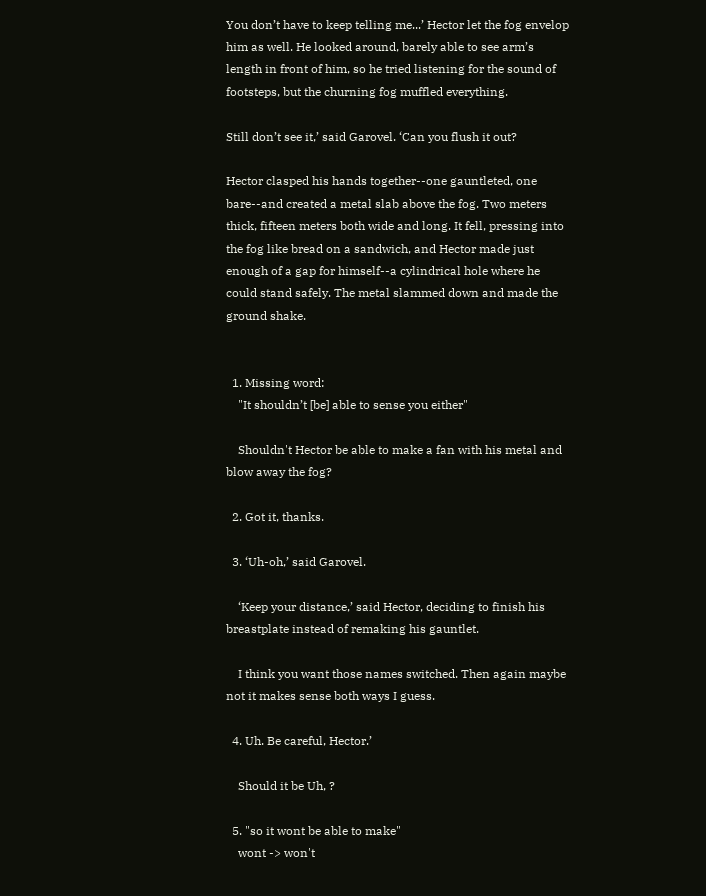You don’t have to keep telling me...’ Hector let the fog envelop him as well. He looked around, barely able to see arm’s length in front of him, so he tried listening for the sound of footsteps, but the churning fog muffled everything.

Still don’t see it,’ said Garovel. ‘Can you flush it out?

Hector clasped his hands together--one gauntleted, one bare--and created a metal slab above the fog. Two meters thick, fifteen meters both wide and long. It fell, pressing into the fog like bread on a sandwich, and Hector made just enough of a gap for himself--a cylindrical hole where he could stand safely. The metal slammed down and made the ground shake.


  1. Missing word:
    "It shouldn’t [be] able to sense you either"

    Shouldn't Hector be able to make a fan with his metal and blow away the fog?

  2. Got it, thanks.

  3. ‘Uh-oh,’ said Garovel.

    ‘Keep your distance,’ said Hector, deciding to finish his breastplate instead of remaking his gauntlet.

    I think you want those names switched. Then again maybe not it makes sense both ways I guess.

  4. Uh. Be careful, Hector.’

    Should it be Uh, ?

  5. "so it wont be able to make"
    wont -> won't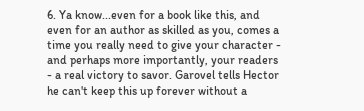6. Ya know...even for a book like this, and even for an author as skilled as you, comes a time you really need to give your character - and perhaps more importantly, your readers - a real victory to savor. Garovel tells Hector he can't keep this up forever without a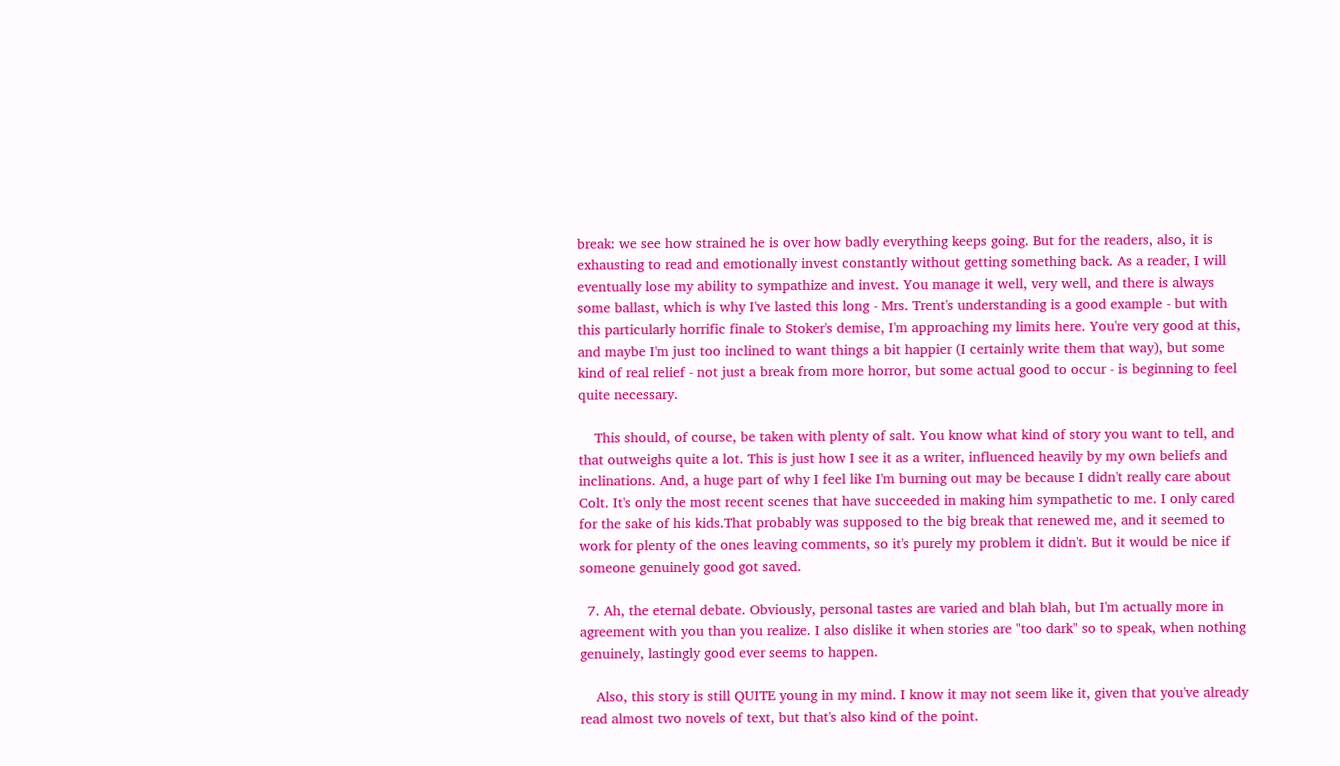break: we see how strained he is over how badly everything keeps going. But for the readers, also, it is exhausting to read and emotionally invest constantly without getting something back. As a reader, I will eventually lose my ability to sympathize and invest. You manage it well, very well, and there is always some ballast, which is why I've lasted this long - Mrs. Trent's understanding is a good example - but with this particularly horrific finale to Stoker's demise, I'm approaching my limits here. You're very good at this, and maybe I'm just too inclined to want things a bit happier (I certainly write them that way), but some kind of real relief - not just a break from more horror, but some actual good to occur - is beginning to feel quite necessary.

    This should, of course, be taken with plenty of salt. You know what kind of story you want to tell, and that outweighs quite a lot. This is just how I see it as a writer, influenced heavily by my own beliefs and inclinations. And, a huge part of why I feel like I'm burning out may be because I didn't really care about Colt. It's only the most recent scenes that have succeeded in making him sympathetic to me. I only cared for the sake of his kids.That probably was supposed to the big break that renewed me, and it seemed to work for plenty of the ones leaving comments, so it's purely my problem it didn't. But it would be nice if someone genuinely good got saved.

  7. Ah, the eternal debate. Obviously, personal tastes are varied and blah blah, but I'm actually more in agreement with you than you realize. I also dislike it when stories are "too dark" so to speak, when nothing genuinely, lastingly good ever seems to happen.

    Also, this story is still QUITE young in my mind. I know it may not seem like it, given that you've already read almost two novels of text, but that's also kind of the point.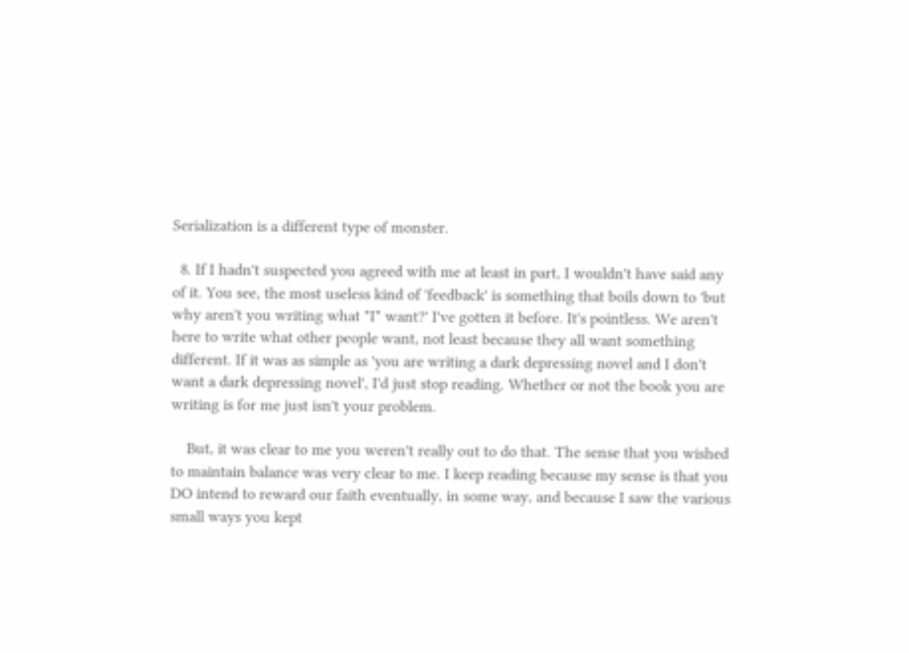Serialization is a different type of monster.

  8. If I hadn't suspected you agreed with me at least in part, I wouldn't have said any of it. You see, the most useless kind of 'feedback' is something that boils down to 'but why aren't you writing what *I* want?' I've gotten it before. It's pointless. We aren't here to write what other people want, not least because they all want something different. If it was as simple as 'you are writing a dark depressing novel and I don't want a dark depressing novel', I'd just stop reading. Whether or not the book you are writing is for me just isn't your problem.

    But, it was clear to me you weren't really out to do that. The sense that you wished to maintain balance was very clear to me. I keep reading because my sense is that you DO intend to reward our faith eventually, in some way, and because I saw the various small ways you kept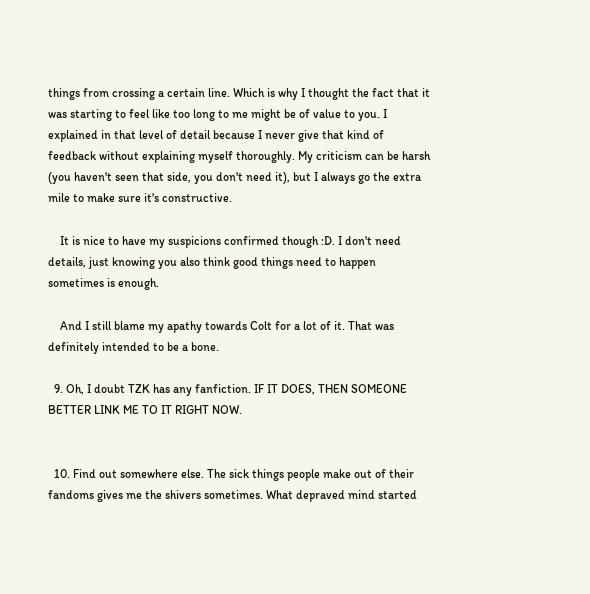things from crossing a certain line. Which is why I thought the fact that it was starting to feel like too long to me might be of value to you. I explained in that level of detail because I never give that kind of feedback without explaining myself thoroughly. My criticism can be harsh (you haven't seen that side, you don't need it), but I always go the extra mile to make sure it's constructive.

    It is nice to have my suspicions confirmed though :D. I don't need details, just knowing you also think good things need to happen sometimes is enough.

    And I still blame my apathy towards Colt for a lot of it. That was definitely intended to be a bone.

  9. Oh, I doubt TZK has any fanfiction. IF IT DOES, THEN SOMEONE BETTER LINK ME TO IT RIGHT NOW.


  10. Find out somewhere else. The sick things people make out of their fandoms gives me the shivers sometimes. What depraved mind started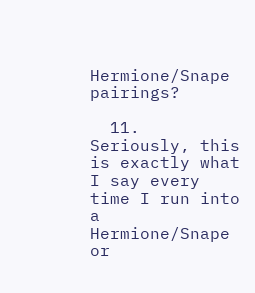Hermione/Snape pairings?

  11. Seriously, this is exactly what I say every time I run into a Hermione/Snape or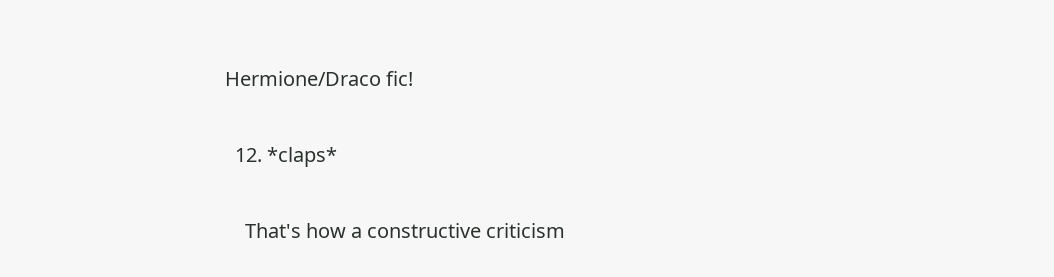Hermione/Draco fic!

  12. *claps*

    That's how a constructive criticism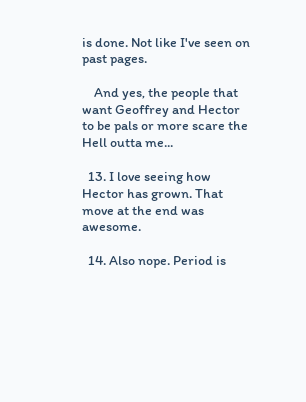is done. Not like I've seen on past pages.

    And yes, the people that want Geoffrey and Hector to be pals or more scare the Hell outta me...

  13. I love seeing how Hector has grown. That move at the end was awesome.

  14. Also nope. Period is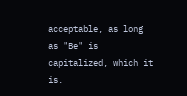acceptable, as long as "Be" is capitalized, which it is.